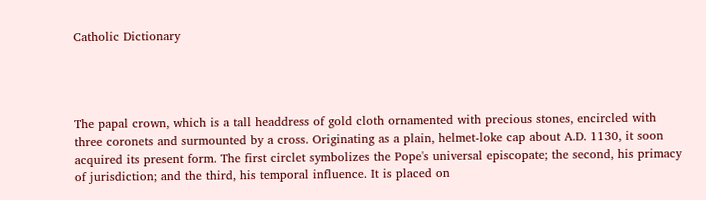Catholic Dictionary




The papal crown, which is a tall headdress of gold cloth ornamented with precious stones, encircled with three coronets and surmounted by a cross. Originating as a plain, helmet-loke cap about A.D. 1130, it soon acquired its present form. The first circlet symbolizes the Pope's universal episcopate; the second, his primacy of jurisdiction; and the third, his temporal influence. It is placed on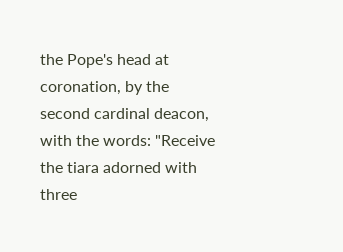the Pope's head at coronation, by the second cardinal deacon, with the words: "Receive the tiara adorned with three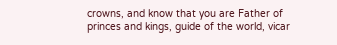crowns, and know that you are Father of princes and kings, guide of the world, vicar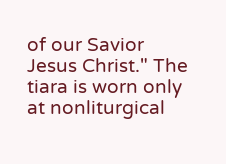of our Savior Jesus Christ." The tiara is worn only at nonliturgical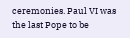ceremonies. Paul VI was the last Pope to be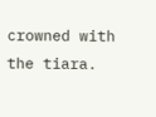crowned with the tiara.